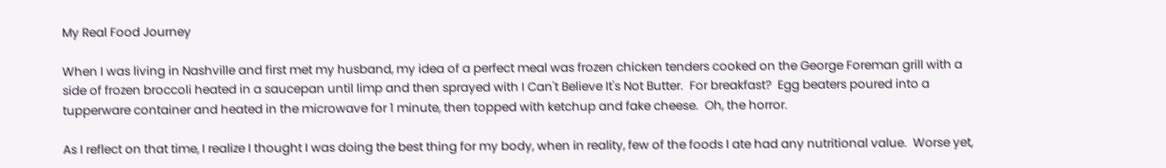My Real Food Journey

When I was living in Nashville and first met my husband, my idea of a perfect meal was frozen chicken tenders cooked on the George Foreman grill with a side of frozen broccoli heated in a saucepan until limp and then sprayed with I Can't Believe It's Not Butter.  For breakfast?  Egg beaters poured into a tupperware container and heated in the microwave for 1 minute, then topped with ketchup and fake cheese.  Oh, the horror.

As I reflect on that time, I realize I thought I was doing the best thing for my body, when in reality, few of the foods I ate had any nutritional value.  Worse yet,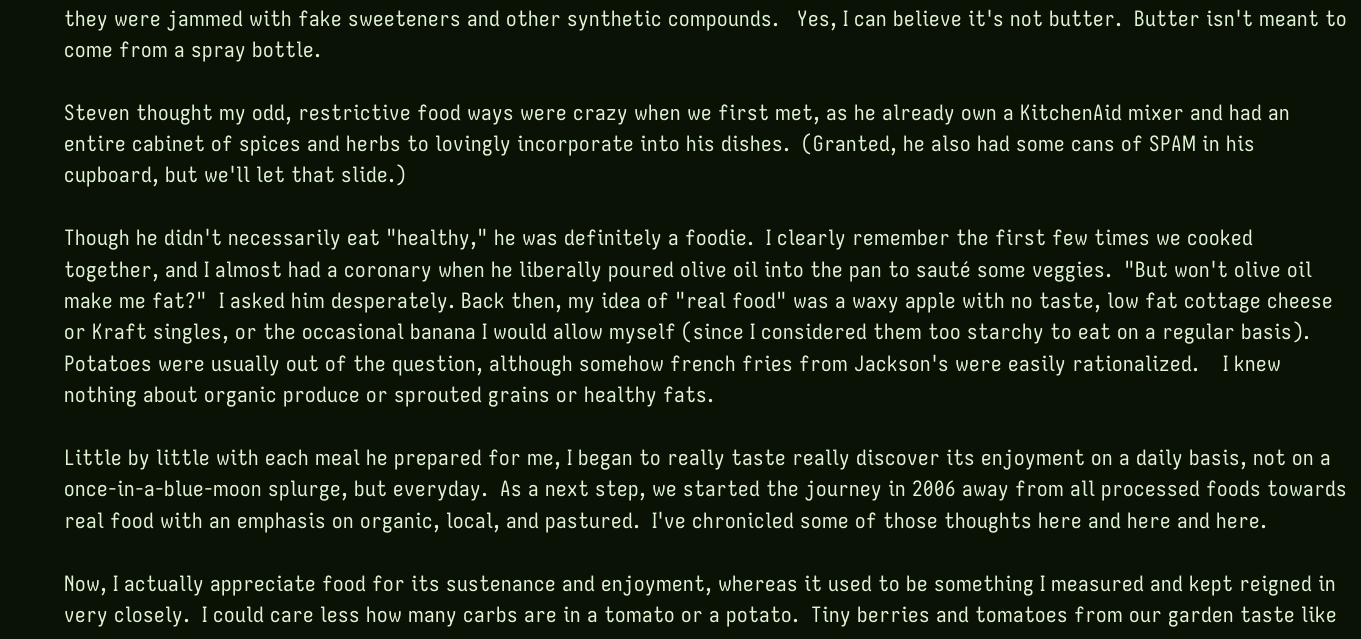they were jammed with fake sweeteners and other synthetic compounds.   Yes, I can believe it's not butter.  Butter isn't meant to come from a spray bottle.

Steven thought my odd, restrictive food ways were crazy when we first met, as he already own a KitchenAid mixer and had an entire cabinet of spices and herbs to lovingly incorporate into his dishes.  (Granted, he also had some cans of SPAM in his cupboard, but we'll let that slide.)

Though he didn't necessarily eat "healthy," he was definitely a foodie.  I clearly remember the first few times we cooked together, and I almost had a coronary when he liberally poured olive oil into the pan to sauté some veggies.  "But won't olive oil make me fat?"  I asked him desperately. Back then, my idea of "real food" was a waxy apple with no taste, low fat cottage cheese or Kraft singles, or the occasional banana I would allow myself (since I considered them too starchy to eat on a regular basis).  Potatoes were usually out of the question, although somehow french fries from Jackson's were easily rationalized.    I knew nothing about organic produce or sprouted grains or healthy fats.

Little by little with each meal he prepared for me, I began to really taste really discover its enjoyment on a daily basis, not on a once-in-a-blue-moon splurge, but everyday.  As a next step, we started the journey in 2006 away from all processed foods towards real food with an emphasis on organic, local, and pastured.  I've chronicled some of those thoughts here and here and here.

Now, I actually appreciate food for its sustenance and enjoyment, whereas it used to be something I measured and kept reigned in very closely.  I could care less how many carbs are in a tomato or a potato.  Tiny berries and tomatoes from our garden taste like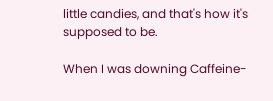little candies, and that's how it's supposed to be.

When I was downing Caffeine-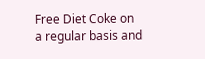Free Diet Coke on a regular basis and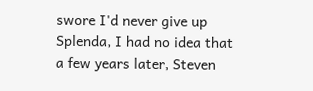swore I'd never give up Splenda, I had no idea that a few years later, Steven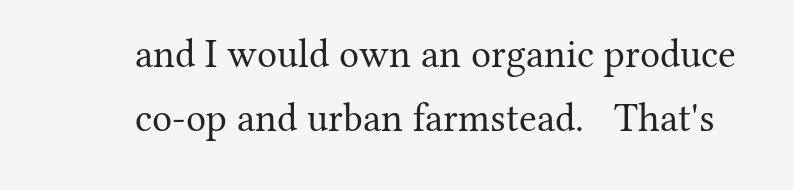and I would own an organic produce co-op and urban farmstead.   That's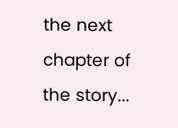the next chapter of the story...